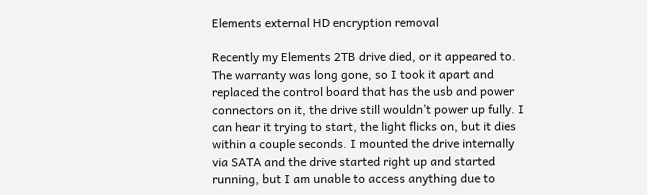Elements external HD encryption removal

Recently my Elements 2TB drive died, or it appeared to. The warranty was long gone, so I took it apart and replaced the control board that has the usb and power connectors on it, the drive still wouldn’t power up fully. I can hear it trying to start, the light flicks on, but it dies within a couple seconds. I mounted the drive internally via SATA and the drive started right up and started running, but I am unable to access anything due to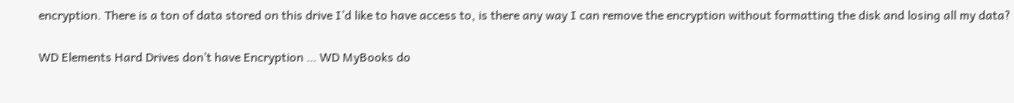encryption. There is a ton of data stored on this drive I’d like to have access to, is there any way I can remove the encryption without formatting the disk and losing all my data?

WD Elements Hard Drives don’t have Encryption … WD MyBooks do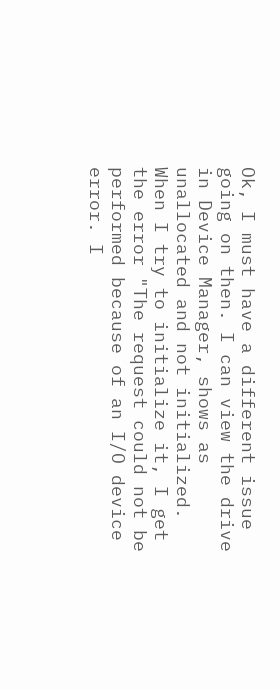Ok, I must have a different issue going on then. I can view the drive in Device Manager, shows as unallocated and not initialized. When I try to initialize it, I get the error "The request could not be performed because of an I/O device error. I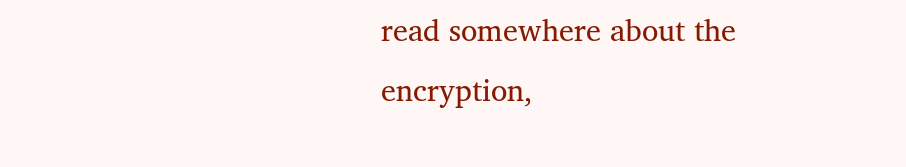read somewhere about the encryption,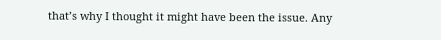that’s why I thought it might have been the issue. Any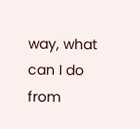way, what can I do from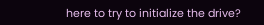here to try to initialize the drive?